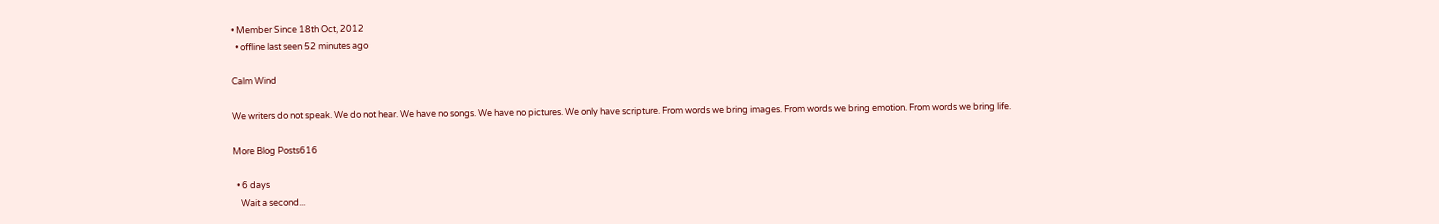• Member Since 18th Oct, 2012
  • offline last seen 52 minutes ago

Calm Wind

We writers do not speak. We do not hear. We have no songs. We have no pictures. We only have scripture. From words we bring images. From words we bring emotion. From words we bring life.

More Blog Posts616

  • 6 days
    Wait a second...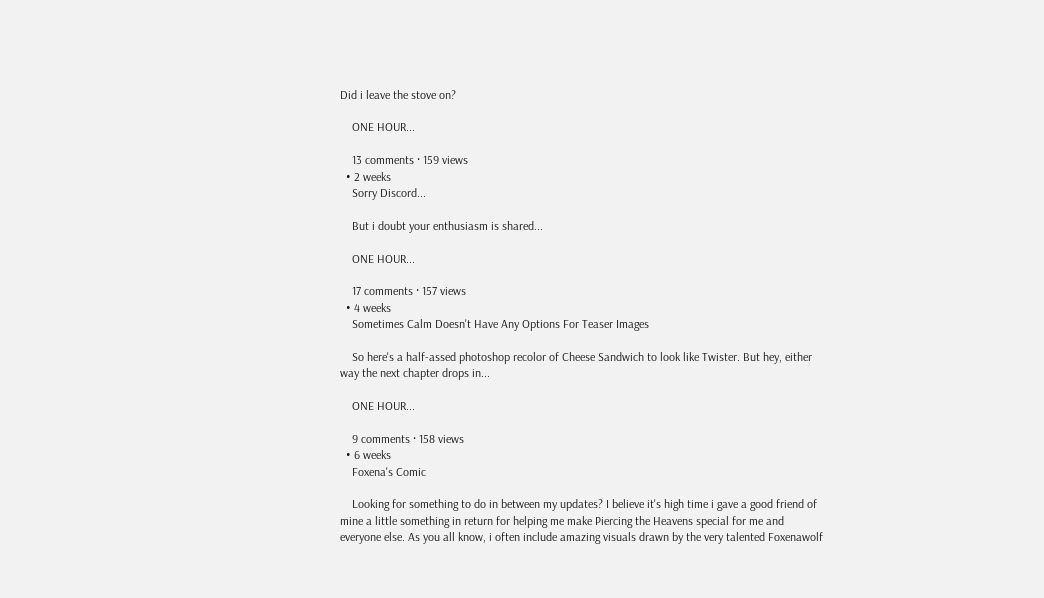Did i leave the stove on?

    ONE HOUR...

    13 comments · 159 views
  • 2 weeks
    Sorry Discord...

    But i doubt your enthusiasm is shared...

    ONE HOUR...

    17 comments · 157 views
  • 4 weeks
    Sometimes Calm Doesn't Have Any Options For Teaser Images

    So here's a half-assed photoshop recolor of Cheese Sandwich to look like Twister. But hey, either way the next chapter drops in...

    ONE HOUR...

    9 comments · 158 views
  • 6 weeks
    Foxena's Comic

    Looking for something to do in between my updates? I believe it's high time i gave a good friend of mine a little something in return for helping me make Piercing the Heavens special for me and everyone else. As you all know, i often include amazing visuals drawn by the very talented Foxenawolf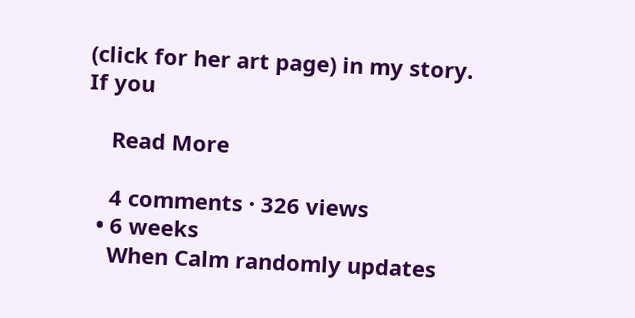(click for her art page) in my story. If you

    Read More

    4 comments · 326 views
  • 6 weeks
    When Calm randomly updates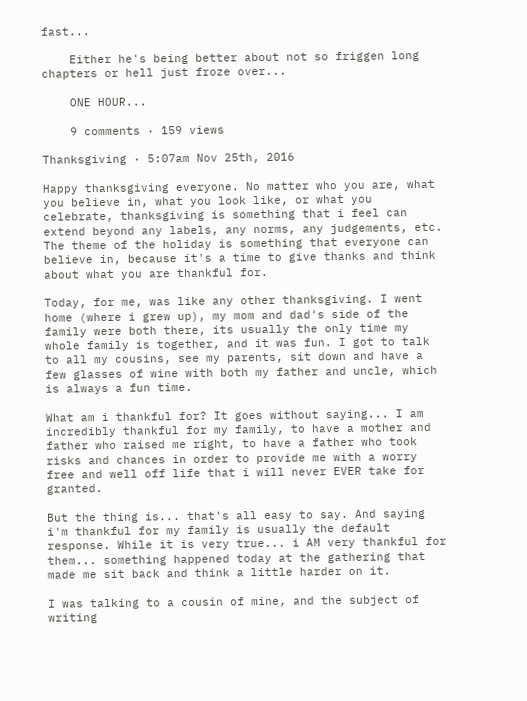fast...

    Either he's being better about not so friggen long chapters or hell just froze over...

    ONE HOUR...

    9 comments · 159 views

Thanksgiving · 5:07am Nov 25th, 2016

Happy thanksgiving everyone. No matter who you are, what you believe in, what you look like, or what you celebrate, thanksgiving is something that i feel can extend beyond any labels, any norms, any judgements, etc. The theme of the holiday is something that everyone can believe in, because it's a time to give thanks and think about what you are thankful for.

Today, for me, was like any other thanksgiving. I went home (where i grew up), my mom and dad's side of the family were both there, its usually the only time my whole family is together, and it was fun. I got to talk to all my cousins, see my parents, sit down and have a few glasses of wine with both my father and uncle, which is always a fun time.

What am i thankful for? It goes without saying... I am incredibly thankful for my family, to have a mother and father who raised me right, to have a father who took risks and chances in order to provide me with a worry free and well off life that i will never EVER take for granted.

But the thing is... that's all easy to say. And saying i'm thankful for my family is usually the default response. While it is very true... i AM very thankful for them... something happened today at the gathering that made me sit back and think a little harder on it.

I was talking to a cousin of mine, and the subject of writing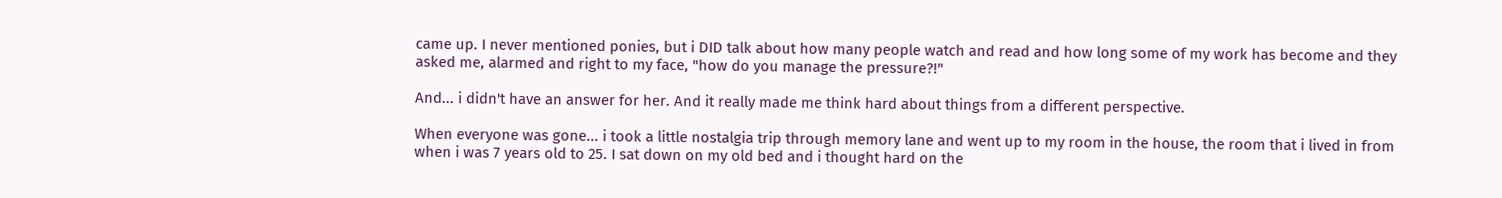came up. I never mentioned ponies, but i DID talk about how many people watch and read and how long some of my work has become and they asked me, alarmed and right to my face, "how do you manage the pressure?!"

And... i didn't have an answer for her. And it really made me think hard about things from a different perspective.

When everyone was gone... i took a little nostalgia trip through memory lane and went up to my room in the house, the room that i lived in from when i was 7 years old to 25. I sat down on my old bed and i thought hard on the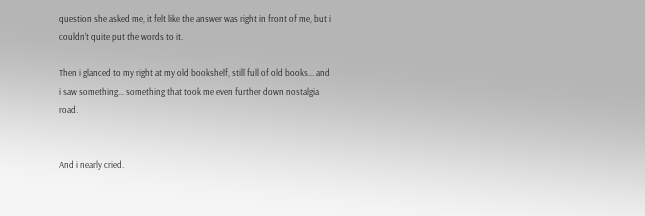question she asked me, it felt like the answer was right in front of me, but i couldn't quite put the words to it.

Then i glanced to my right at my old bookshelf, still full of old books... and i saw something... something that took me even further down nostalgia road.


And i nearly cried.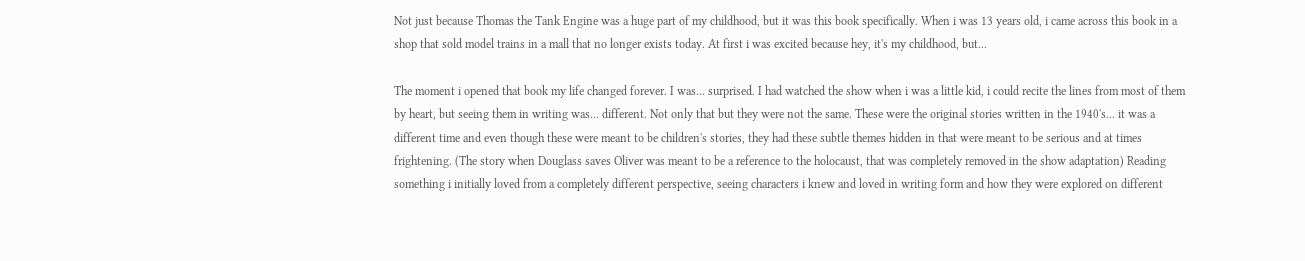Not just because Thomas the Tank Engine was a huge part of my childhood, but it was this book specifically. When i was 13 years old, i came across this book in a shop that sold model trains in a mall that no longer exists today. At first i was excited because hey, it's my childhood, but...

The moment i opened that book my life changed forever. I was... surprised. I had watched the show when i was a little kid, i could recite the lines from most of them by heart, but seeing them in writing was... different. Not only that but they were not the same. These were the original stories written in the 1940's... it was a different time and even though these were meant to be children's stories, they had these subtle themes hidden in that were meant to be serious and at times frightening. (The story when Douglass saves Oliver was meant to be a reference to the holocaust, that was completely removed in the show adaptation) Reading something i initially loved from a completely different perspective, seeing characters i knew and loved in writing form and how they were explored on different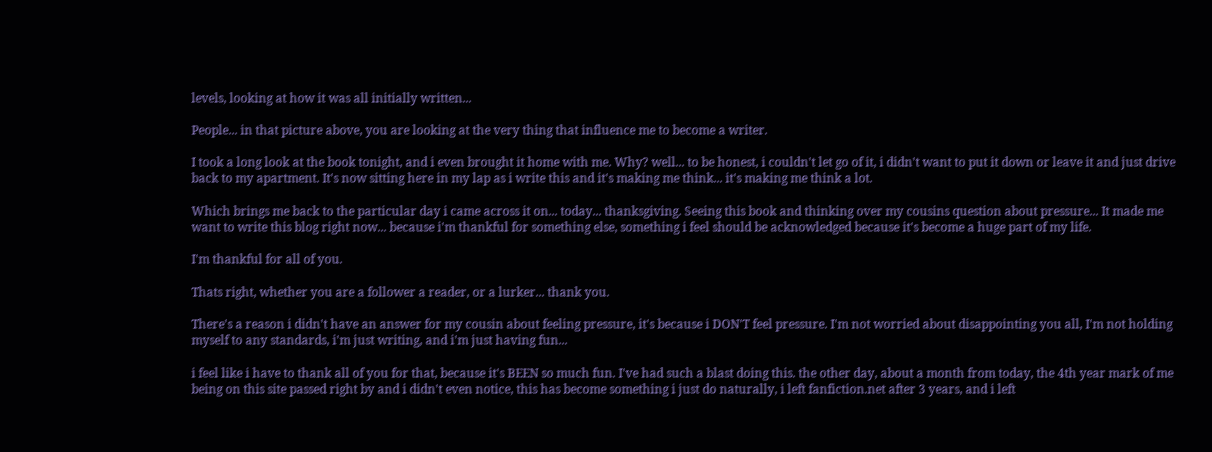levels, looking at how it was all initially written...

People... in that picture above, you are looking at the very thing that influence me to become a writer.

I took a long look at the book tonight, and i even brought it home with me. Why? well... to be honest, i couldn't let go of it, i didn't want to put it down or leave it and just drive back to my apartment. It's now sitting here in my lap as i write this and it's making me think... it's making me think a lot.

Which brings me back to the particular day i came across it on... today... thanksgiving. Seeing this book and thinking over my cousins question about pressure... It made me want to write this blog right now... because i'm thankful for something else, something i feel should be acknowledged because it's become a huge part of my life.

I'm thankful for all of you.

Thats right, whether you are a follower a reader, or a lurker... thank you.

There's a reason i didn't have an answer for my cousin about feeling pressure, it's because i DON'T feel pressure. I'm not worried about disappointing you all, I'm not holding myself to any standards, i'm just writing, and i'm just having fun...

i feel like i have to thank all of you for that, because it's BEEN so much fun. I've had such a blast doing this. the other day, about a month from today, the 4th year mark of me being on this site passed right by and i didn't even notice, this has become something i just do naturally, i left fanfiction.net after 3 years, and i left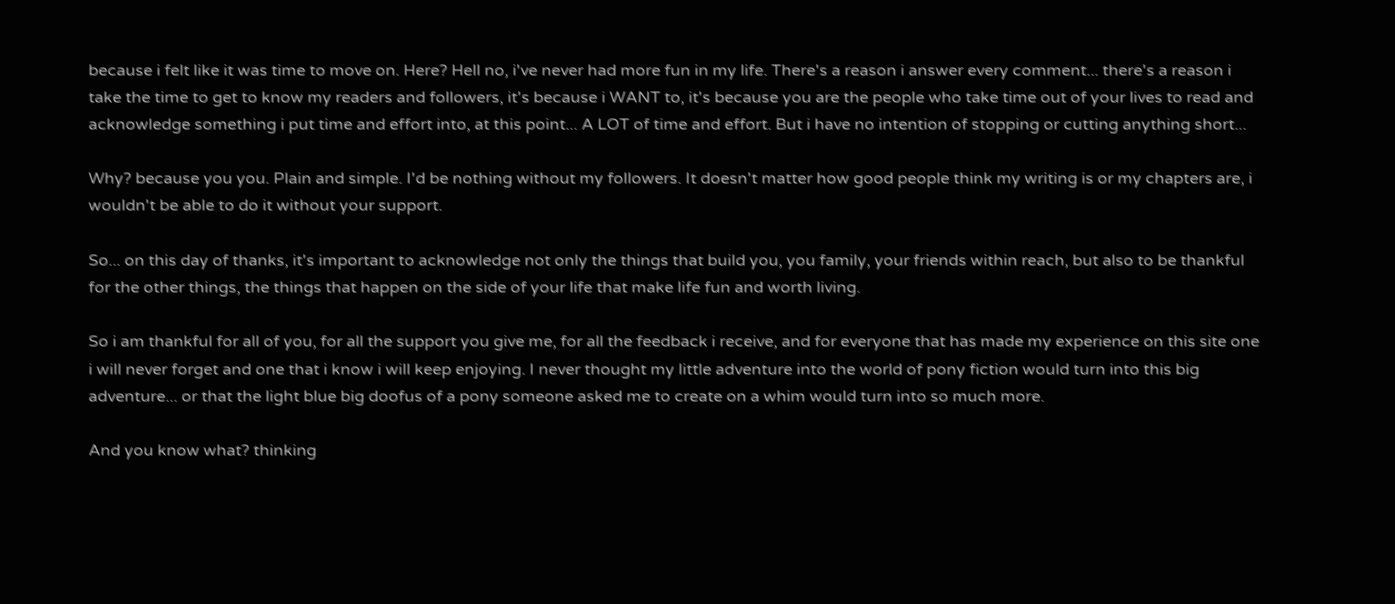because i felt like it was time to move on. Here? Hell no, i've never had more fun in my life. There's a reason i answer every comment... there's a reason i take the time to get to know my readers and followers, it's because i WANT to, it's because you are the people who take time out of your lives to read and acknowledge something i put time and effort into, at this point... A LOT of time and effort. But i have no intention of stopping or cutting anything short...

Why? because you you. Plain and simple. I'd be nothing without my followers. It doesn't matter how good people think my writing is or my chapters are, i wouldn't be able to do it without your support.

So... on this day of thanks, it's important to acknowledge not only the things that build you, you family, your friends within reach, but also to be thankful for the other things, the things that happen on the side of your life that make life fun and worth living.

So i am thankful for all of you, for all the support you give me, for all the feedback i receive, and for everyone that has made my experience on this site one i will never forget and one that i know i will keep enjoying. I never thought my little adventure into the world of pony fiction would turn into this big adventure... or that the light blue big doofus of a pony someone asked me to create on a whim would turn into so much more.

And you know what? thinking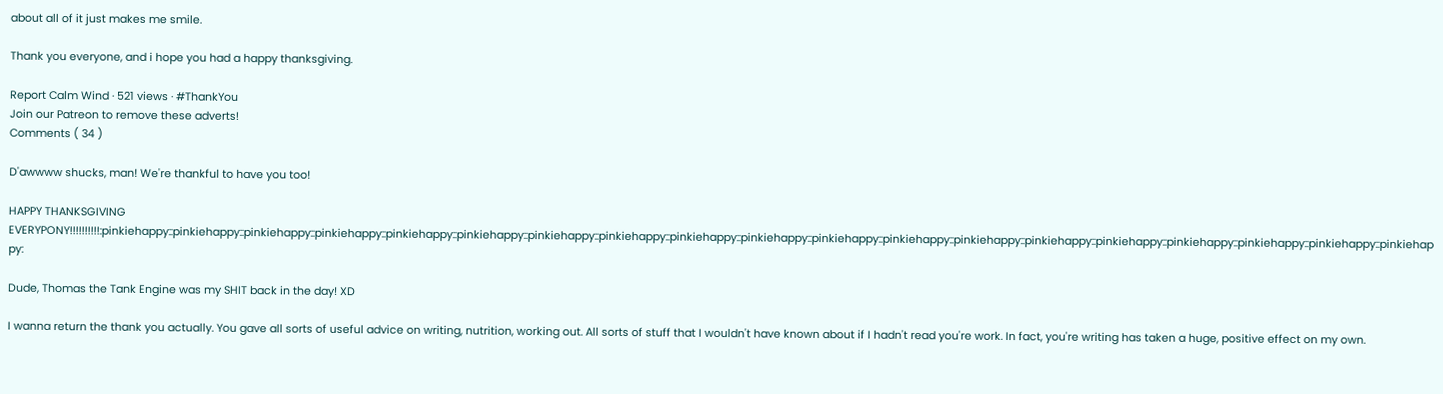about all of it just makes me smile.

Thank you everyone, and i hope you had a happy thanksgiving.

Report Calm Wind · 521 views · #ThankYou
Join our Patreon to remove these adverts!
Comments ( 34 )

D'awwww shucks, man! We're thankful to have you too!

HAPPY THANKSGIVING EVERYPONY!!!!!!!!!!:pinkiehappy::pinkiehappy::pinkiehappy::pinkiehappy::pinkiehappy::pinkiehappy::pinkiehappy::pinkiehappy::pinkiehappy::pinkiehappy::pinkiehappy::pinkiehappy::pinkiehappy::pinkiehappy::pinkiehappy::pinkiehappy::pinkiehappy::pinkiehappy::pinkiehappy:

Dude, Thomas the Tank Engine was my SHIT back in the day! XD

I wanna return the thank you actually. You gave all sorts of useful advice on writing, nutrition, working out. All sorts of stuff that I wouldn't have known about if I hadn't read you're work. In fact, you're writing has taken a huge, positive effect on my own.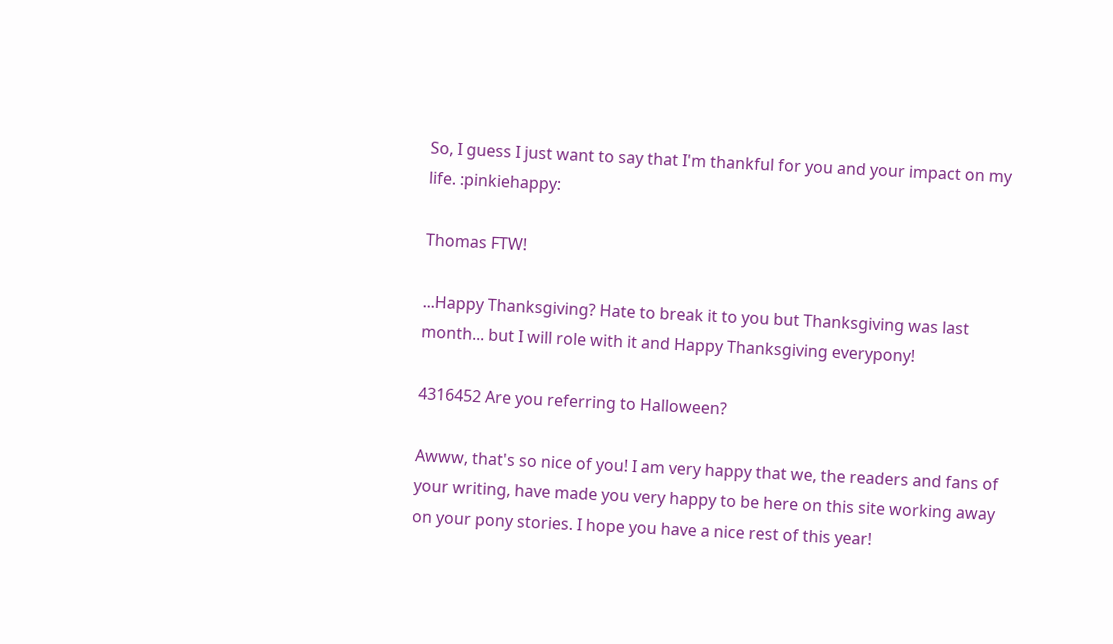So, I guess I just want to say that I'm thankful for you and your impact on my life. :pinkiehappy:

Thomas FTW!

...Happy Thanksgiving? Hate to break it to you but Thanksgiving was last month... but I will role with it and Happy Thanksgiving everypony!

4316452 Are you referring to Halloween?

Awww, that's so nice of you! I am very happy that we, the readers and fans of your writing, have made you very happy to be here on this site working away on your pony stories. I hope you have a nice rest of this year!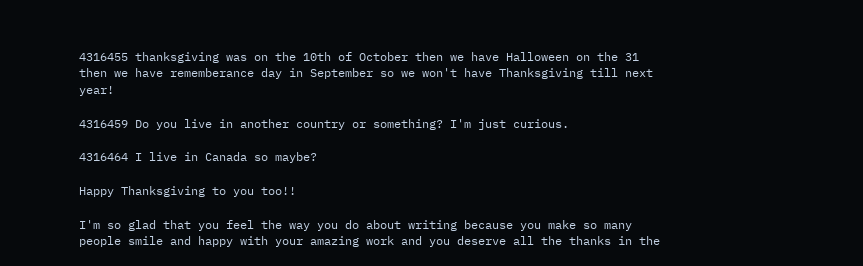4316455 thanksgiving was on the 10th of October then we have Halloween on the 31 then we have rememberance day in September so we won't have Thanksgiving till next year!

4316459 Do you live in another country or something? I'm just curious.

4316464 I live in Canada so maybe?

Happy Thanksgiving to you too!!

I'm so glad that you feel the way you do about writing because you make so many people smile and happy with your amazing work and you deserve all the thanks in the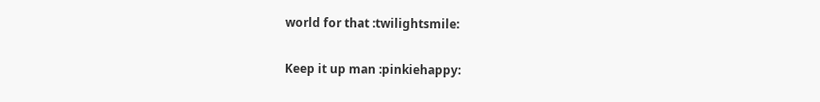world for that :twilightsmile:

Keep it up man :pinkiehappy: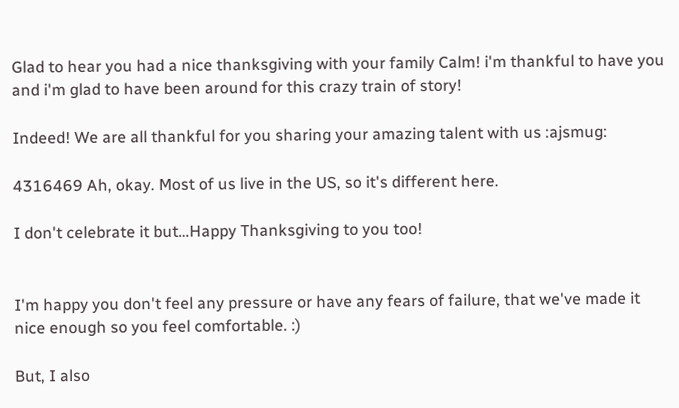Glad to hear you had a nice thanksgiving with your family Calm! i'm thankful to have you and i'm glad to have been around for this crazy train of story!

Indeed! We are all thankful for you sharing your amazing talent with us :ajsmug:

4316469 Ah, okay. Most of us live in the US, so it's different here.

I don't celebrate it but…Happy Thanksgiving to you too!


I'm happy you don't feel any pressure or have any fears of failure, that we've made it nice enough so you feel comfortable. :)

But, I also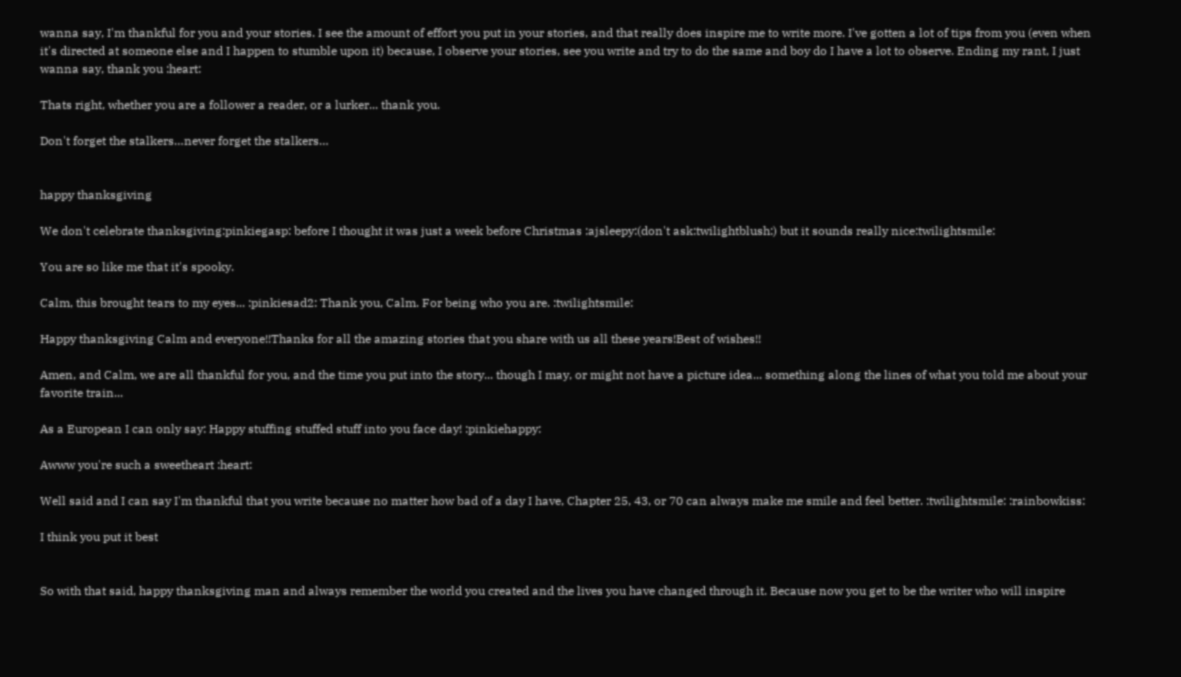wanna say, I'm thankful for you and your stories. I see the amount of effort you put in your stories, and that really does inspire me to write more. I've gotten a lot of tips from you (even when it's directed at someone else and I happen to stumble upon it) because, I observe your stories, see you write and try to do the same and boy do I have a lot to observe. Ending my rant, I just wanna say, thank you :heart:

Thats right, whether you are a follower a reader, or a lurker... thank you.

Don't forget the stalkers…never forget the stalkers…


happy thanksgiving

We don't celebrate thanksgiving:pinkiegasp: before I thought it was just a week before Christmas :ajsleepy:(don't ask:twilightblush:) but it sounds really nice:twilightsmile:

You are so like me that it's spooky.

Calm, this brought tears to my eyes... :pinkiesad2: Thank you, Calm. For being who you are. :twilightsmile:

Happy thanksgiving Calm and everyone!!Thanks for all the amazing stories that you share with us all these years!Best of wishes!!

Amen, and Calm, we are all thankful for you, and the time you put into the story... though I may, or might not have a picture idea... something along the lines of what you told me about your favorite train...

As a European I can only say: Happy stuffing stuffed stuff into you face day! :pinkiehappy:

Awww you're such a sweetheart :heart:

Well said and I can say I'm thankful that you write because no matter how bad of a day I have, Chapter 25, 43, or 70 can always make me smile and feel better. :twilightsmile: :rainbowkiss:

I think you put it best


So with that said, happy thanksgiving man and always remember the world you created and the lives you have changed through it. Because now you get to be the writer who will inspire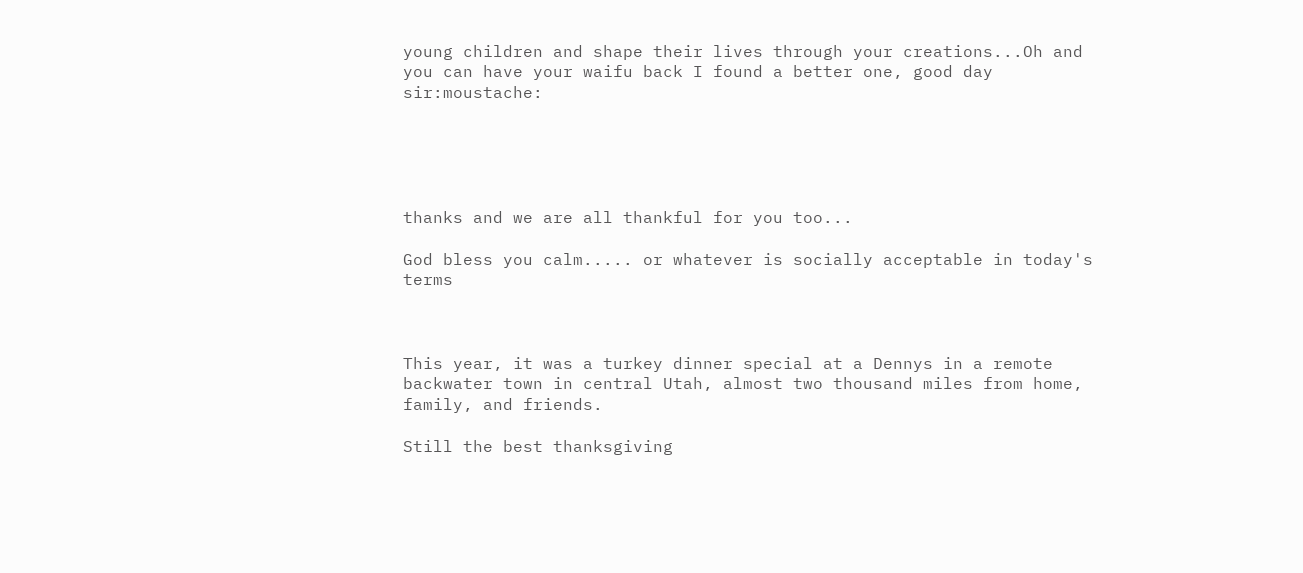young children and shape their lives through your creations...Oh and you can have your waifu back I found a better one, good day sir:moustache:





thanks and we are all thankful for you too...

God bless you calm..... or whatever is socially acceptable in today's terms



This year, it was a turkey dinner special at a Dennys in a remote backwater town in central Utah, almost two thousand miles from home, family, and friends.

Still the best thanksgiving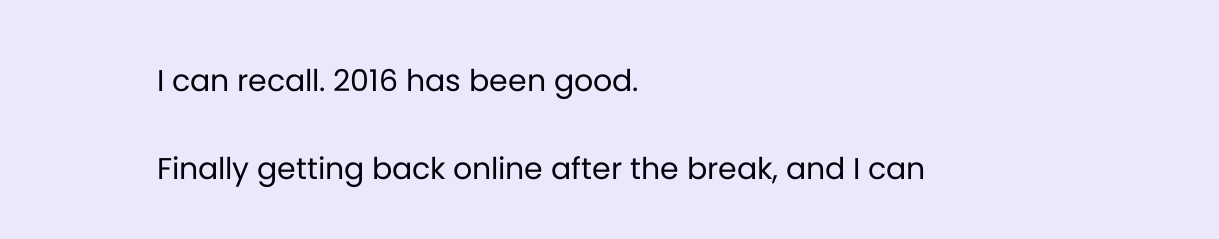I can recall. 2016 has been good.

Finally getting back online after the break, and I can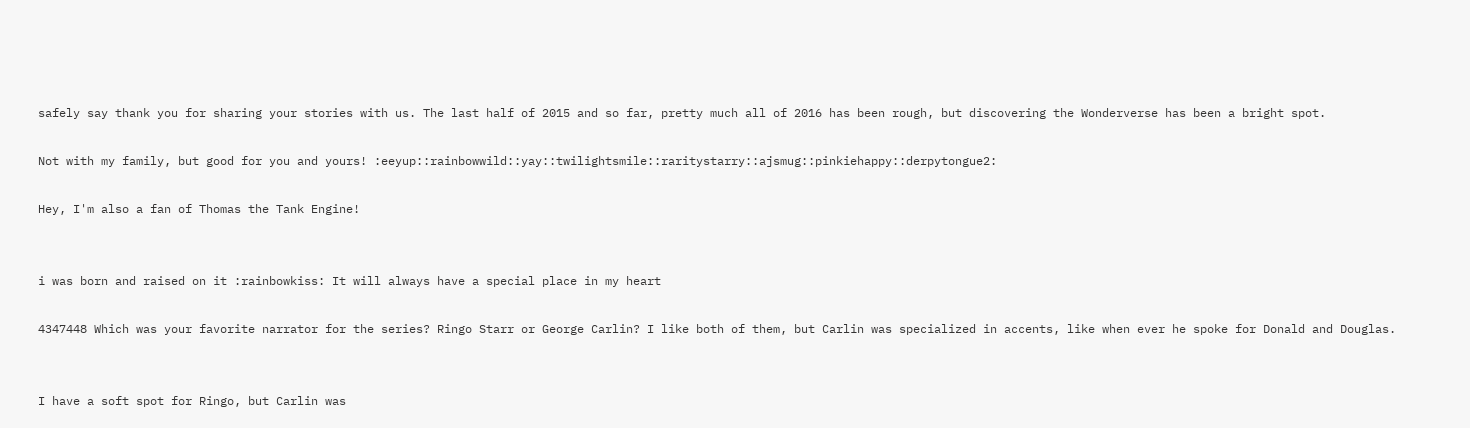safely say thank you for sharing your stories with us. The last half of 2015 and so far, pretty much all of 2016 has been rough, but discovering the Wonderverse has been a bright spot.

Not with my family, but good for you and yours! :eeyup::rainbowwild::yay::twilightsmile::raritystarry::ajsmug::pinkiehappy::derpytongue2:

Hey, I'm also a fan of Thomas the Tank Engine!


i was born and raised on it :rainbowkiss: It will always have a special place in my heart

4347448 Which was your favorite narrator for the series? Ringo Starr or George Carlin? I like both of them, but Carlin was specialized in accents, like when ever he spoke for Donald and Douglas.


I have a soft spot for Ringo, but Carlin was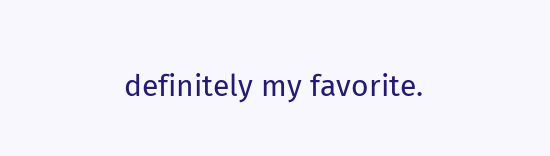definitely my favorite.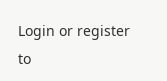Login or register to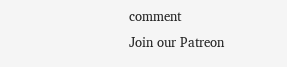comment
Join our Patreon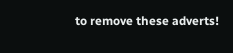to remove these adverts!